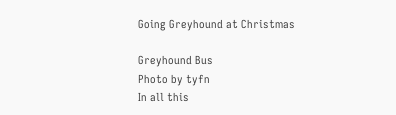Going Greyhound at Christmas

Greyhound Bus
Photo by tyfn
In all this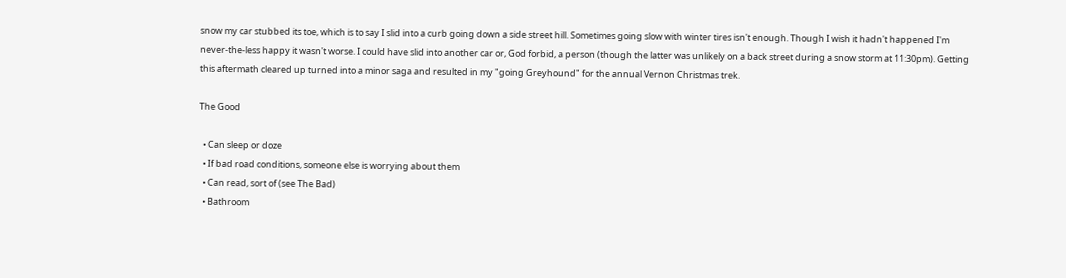snow my car stubbed its toe, which is to say I slid into a curb going down a side street hill. Sometimes going slow with winter tires isn't enough. Though I wish it hadn't happened I'm never-the-less happy it wasn't worse. I could have slid into another car or, God forbid, a person (though the latter was unlikely on a back street during a snow storm at 11:30pm). Getting this aftermath cleared up turned into a minor saga and resulted in my "going Greyhound" for the annual Vernon Christmas trek.

The Good

  • Can sleep or doze
  • If bad road conditions, someone else is worrying about them
  • Can read, sort of (see The Bad)
  • Bathroom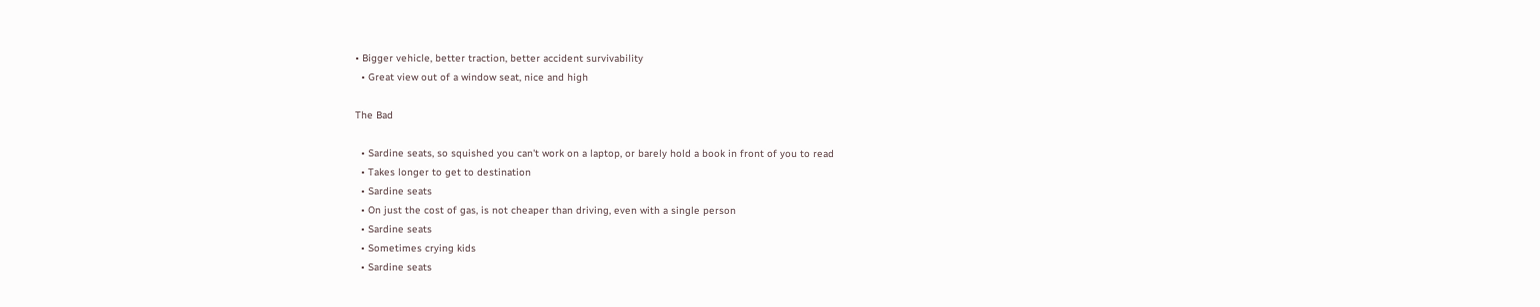• Bigger vehicle, better traction, better accident survivability
  • Great view out of a window seat, nice and high

The Bad

  • Sardine seats, so squished you can't work on a laptop, or barely hold a book in front of you to read
  • Takes longer to get to destination
  • Sardine seats
  • On just the cost of gas, is not cheaper than driving, even with a single person
  • Sardine seats
  • Sometimes crying kids
  • Sardine seats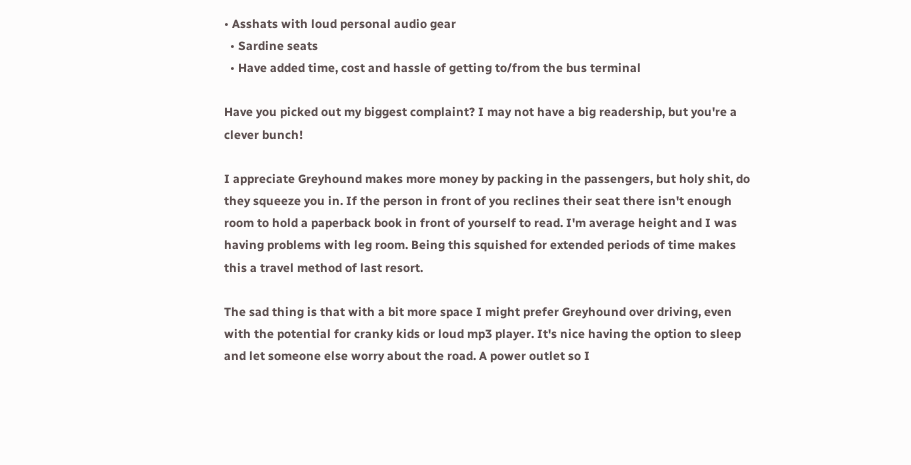• Asshats with loud personal audio gear
  • Sardine seats
  • Have added time, cost and hassle of getting to/from the bus terminal

Have you picked out my biggest complaint? I may not have a big readership, but you're a clever bunch!

I appreciate Greyhound makes more money by packing in the passengers, but holy shit, do they squeeze you in. If the person in front of you reclines their seat there isn't enough room to hold a paperback book in front of yourself to read. I'm average height and I was having problems with leg room. Being this squished for extended periods of time makes this a travel method of last resort.

The sad thing is that with a bit more space I might prefer Greyhound over driving, even with the potential for cranky kids or loud mp3 player. It's nice having the option to sleep and let someone else worry about the road. A power outlet so I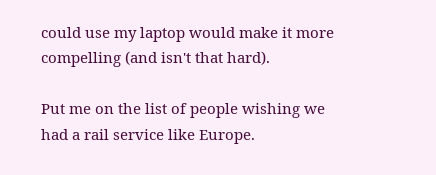could use my laptop would make it more compelling (and isn't that hard).

Put me on the list of people wishing we had a rail service like Europe.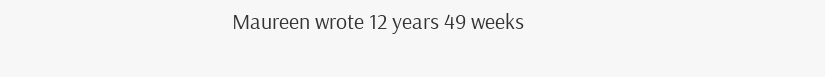Maureen wrote 12 years 49 weeks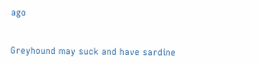ago


Greyhound may suck and have sardine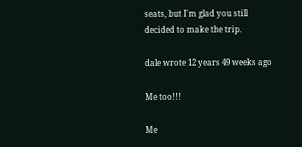seats, but I'm glad you still decided to make the trip.

dale wrote 12 years 49 weeks ago

Me too!!!

Me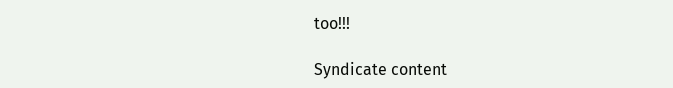too!!!

Syndicate content